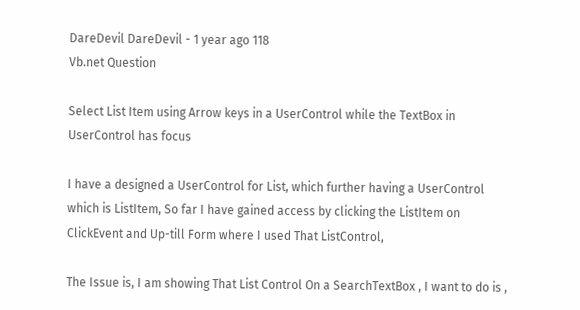DareDevil DareDevil - 1 year ago 118
Vb.net Question

Select List Item using Arrow keys in a UserControl while the TextBox in UserControl has focus

I have a designed a UserControl for List, which further having a UserControl which is ListItem, So far I have gained access by clicking the ListItem on ClickEvent and Up-till Form where I used That ListControl,

The Issue is, I am showing That List Control On a SearchTextBox , I want to do is ,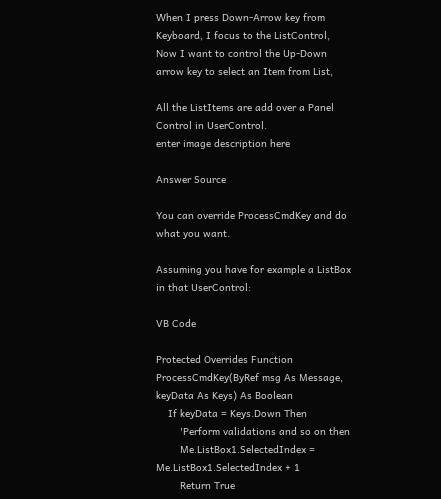When I press Down-Arrow key from Keyboard, I focus to the ListControl, Now I want to control the Up-Down arrow key to select an Item from List,

All the ListItems are add over a Panel Control in UserControl.
enter image description here

Answer Source

You can override ProcessCmdKey and do what you want.

Assuming you have for example a ListBox in that UserControl:

VB Code

Protected Overrides Function ProcessCmdKey(ByRef msg As Message, keyData As Keys) As Boolean
    If keyData = Keys.Down Then
        'Perform validations and so on then
        Me.ListBox1.SelectedIndex = Me.ListBox1.SelectedIndex + 1
        Return True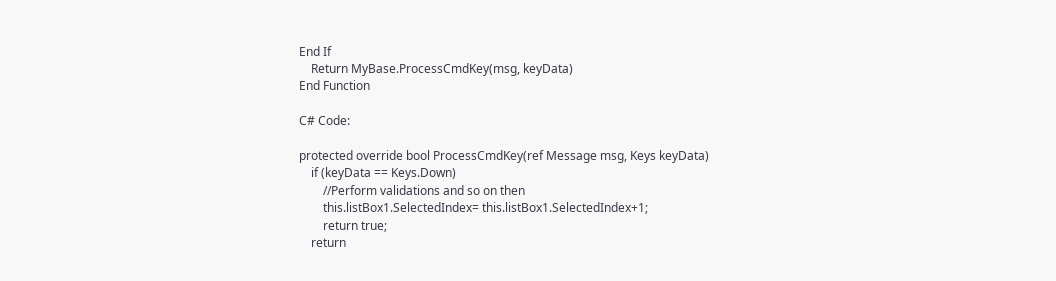End If
    Return MyBase.ProcessCmdKey(msg, keyData)
End Function

C# Code:

protected override bool ProcessCmdKey(ref Message msg, Keys keyData)
    if (keyData == Keys.Down)
        //Perform validations and so on then
        this.listBox1.SelectedIndex= this.listBox1.SelectedIndex+1;
        return true;
    return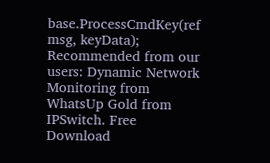base.ProcessCmdKey(ref msg, keyData);
Recommended from our users: Dynamic Network Monitoring from WhatsUp Gold from IPSwitch. Free Download